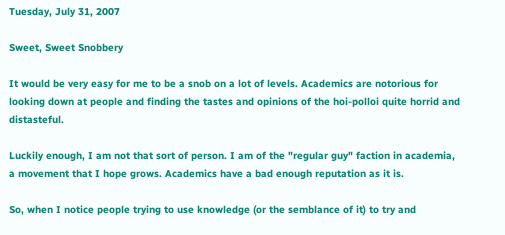Tuesday, July 31, 2007

Sweet, Sweet Snobbery

It would be very easy for me to be a snob on a lot of levels. Academics are notorious for looking down at people and finding the tastes and opinions of the hoi-polloi quite horrid and distasteful.

Luckily enough, I am not that sort of person. I am of the "regular guy" faction in academia, a movement that I hope grows. Academics have a bad enough reputation as it is.

So, when I notice people trying to use knowledge (or the semblance of it) to try and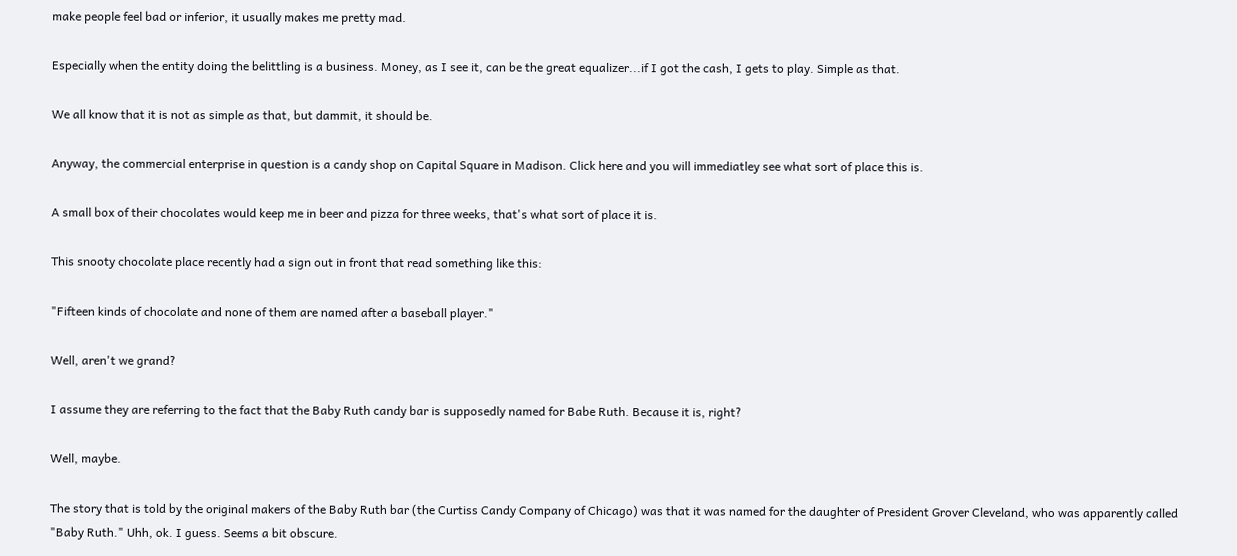make people feel bad or inferior, it usually makes me pretty mad.

Especially when the entity doing the belittling is a business. Money, as I see it, can be the great equalizer...if I got the cash, I gets to play. Simple as that.

We all know that it is not as simple as that, but dammit, it should be.

Anyway, the commercial enterprise in question is a candy shop on Capital Square in Madison. Click here and you will immediatley see what sort of place this is.

A small box of their chocolates would keep me in beer and pizza for three weeks, that's what sort of place it is.

This snooty chocolate place recently had a sign out in front that read something like this:

"Fifteen kinds of chocolate and none of them are named after a baseball player."

Well, aren't we grand?

I assume they are referring to the fact that the Baby Ruth candy bar is supposedly named for Babe Ruth. Because it is, right?

Well, maybe.

The story that is told by the original makers of the Baby Ruth bar (the Curtiss Candy Company of Chicago) was that it was named for the daughter of President Grover Cleveland, who was apparently called "Baby Ruth." Uhh, ok. I guess. Seems a bit obscure.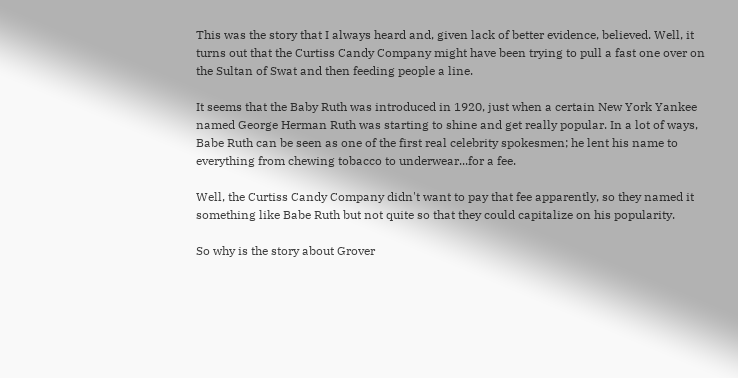This was the story that I always heard and, given lack of better evidence, believed. Well, it turns out that the Curtiss Candy Company might have been trying to pull a fast one over on the Sultan of Swat and then feeding people a line.

It seems that the Baby Ruth was introduced in 1920, just when a certain New York Yankee named George Herman Ruth was starting to shine and get really popular. In a lot of ways, Babe Ruth can be seen as one of the first real celebrity spokesmen; he lent his name to everything from chewing tobacco to underwear...for a fee.

Well, the Curtiss Candy Company didn't want to pay that fee apparently, so they named it something like Babe Ruth but not quite so that they could capitalize on his popularity.

So why is the story about Grover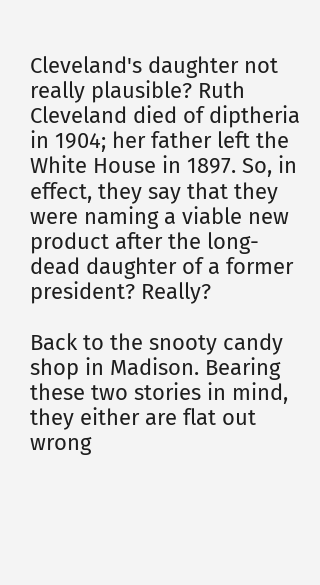Cleveland's daughter not really plausible? Ruth Cleveland died of diptheria in 1904; her father left the White House in 1897. So, in effect, they say that they were naming a viable new product after the long-dead daughter of a former president? Really?

Back to the snooty candy shop in Madison. Bearing these two stories in mind, they either are flat out wrong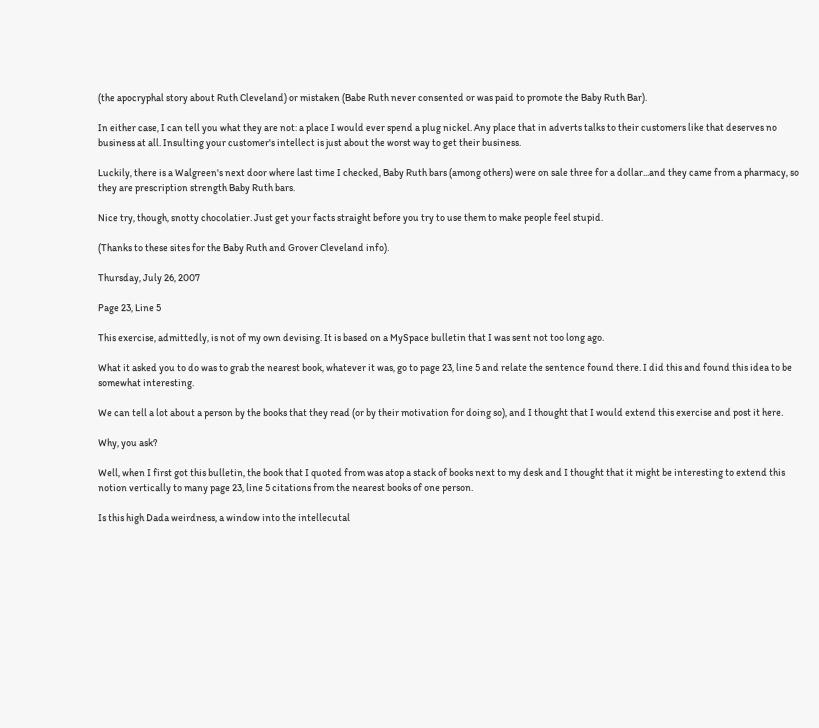(the apocryphal story about Ruth Cleveland) or mistaken (Babe Ruth never consented or was paid to promote the Baby Ruth Bar).

In either case, I can tell you what they are not: a place I would ever spend a plug nickel. Any place that in adverts talks to their customers like that deserves no business at all. Insulting your customer's intellect is just about the worst way to get their business.

Luckily, there is a Walgreen's next door where last time I checked, Baby Ruth bars (among others) were on sale three for a dollar...and they came from a pharmacy, so they are prescription strength Baby Ruth bars.

Nice try, though, snotty chocolatier. Just get your facts straight before you try to use them to make people feel stupid.

(Thanks to these sites for the Baby Ruth and Grover Cleveland info).

Thursday, July 26, 2007

Page 23, Line 5

This exercise, admittedly, is not of my own devising. It is based on a MySpace bulletin that I was sent not too long ago.

What it asked you to do was to grab the nearest book, whatever it was, go to page 23, line 5 and relate the sentence found there. I did this and found this idea to be somewhat interesting.

We can tell a lot about a person by the books that they read (or by their motivation for doing so), and I thought that I would extend this exercise and post it here.

Why, you ask?

Well, when I first got this bulletin, the book that I quoted from was atop a stack of books next to my desk and I thought that it might be interesting to extend this notion vertically to many page 23, line 5 citations from the nearest books of one person.

Is this high Dada weirdness, a window into the intellecutal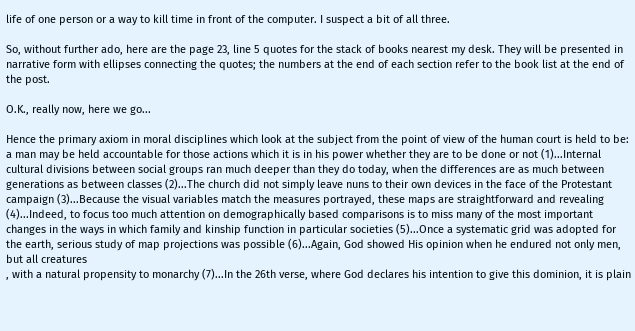life of one person or a way to kill time in front of the computer. I suspect a bit of all three.

So, without further ado, here are the page 23, line 5 quotes for the stack of books nearest my desk. They will be presented in narrative form with ellipses connecting the quotes; the numbers at the end of each section refer to the book list at the end of the post.

O.K., really now, here we go...

Hence the primary axiom in moral disciplines which look at the subject from the point of view of the human court is held to be: a man may be held accountable for those actions which it is in his power whether they are to be done or not (1)...Internal cultural divisions between social groups ran much deeper than they do today, when the differences are as much between generations as between classes (2)...The church did not simply leave nuns to their own devices in the face of the Protestant campaign (3)...Because the visual variables match the measures portrayed, these maps are straightforward and revealing (4)...Indeed, to focus too much attention on demographically based comparisons is to miss many of the most important changes in the ways in which family and kinship function in particular societies (5)...Once a systematic grid was adopted for the earth, serious study of map projections was possible (6)...Again, God showed His opinion when he endured not only men, but all creatures
, with a natural propensity to monarchy (7)...In the 26th verse, where God declares his intention to give this dominion, it is plain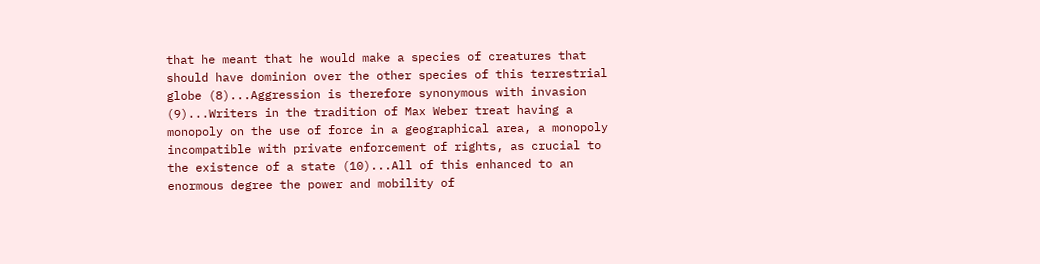that he meant that he would make a species of creatures that should have dominion over the other species of this terrestrial globe (8)...Aggression is therefore synonymous with invasion (9)...Writers in the tradition of Max Weber treat having a monopoly on the use of force in a geographical area, a monopoly incompatible with private enforcement of rights, as crucial to the existence of a state (10)...All of this enhanced to an enormous degree the power and mobility of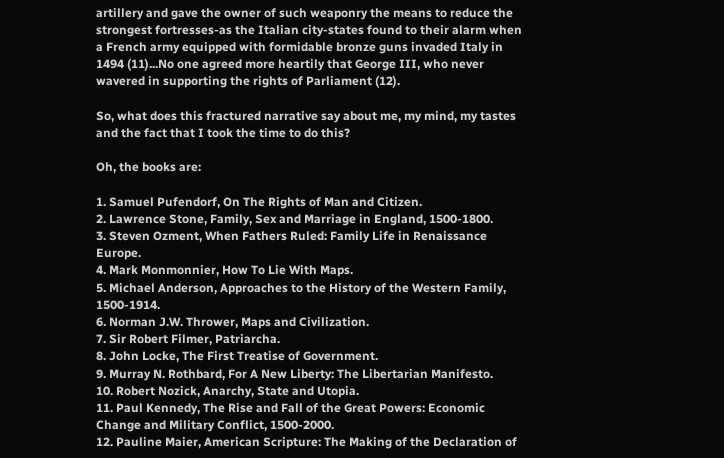artillery and gave the owner of such weaponry the means to reduce the strongest fortresses-as the Italian city-states found to their alarm when a French army equipped with formidable bronze guns invaded Italy in 1494 (11)...No one agreed more heartily that George III, who never wavered in supporting the rights of Parliament (12).

So, what does this fractured narrative say about me, my mind, my tastes and the fact that I took the time to do this?

Oh, the books are:

1. Samuel Pufendorf, On The Rights of Man and Citizen.
2. Lawrence Stone, Family, Sex and Marriage in England, 1500-1800.
3. Steven Ozment, When Fathers Ruled: Family Life in Renaissance Europe.
4. Mark Monmonnier, How To Lie With Maps.
5. Michael Anderson, Approaches to the History of the Western Family, 1500-1914.
6. Norman J.W. Thrower, Maps and Civilization.
7. Sir Robert Filmer, Patriarcha.
8. John Locke, The First Treatise of Government.
9. Murray N. Rothbard, For A New Liberty: The Libertarian Manifesto.
10. Robert Nozick, Anarchy, State and Utopia.
11. Paul Kennedy, The Rise and Fall of the Great Powers: Economic Change and Military Conflict, 1500-2000.
12. Pauline Maier, American Scripture: The Making of the Declaration of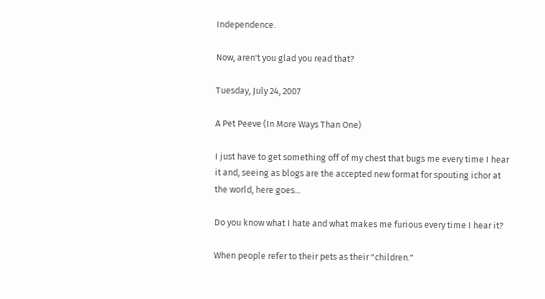Independence.

Now, aren't you glad you read that?

Tuesday, July 24, 2007

A Pet Peeve (In More Ways Than One)

I just have to get something off of my chest that bugs me every time I hear it and, seeing as blogs are the accepted new format for spouting ichor at the world, here goes...

Do you know what I hate and what makes me furious every time I hear it?

When people refer to their pets as their "children."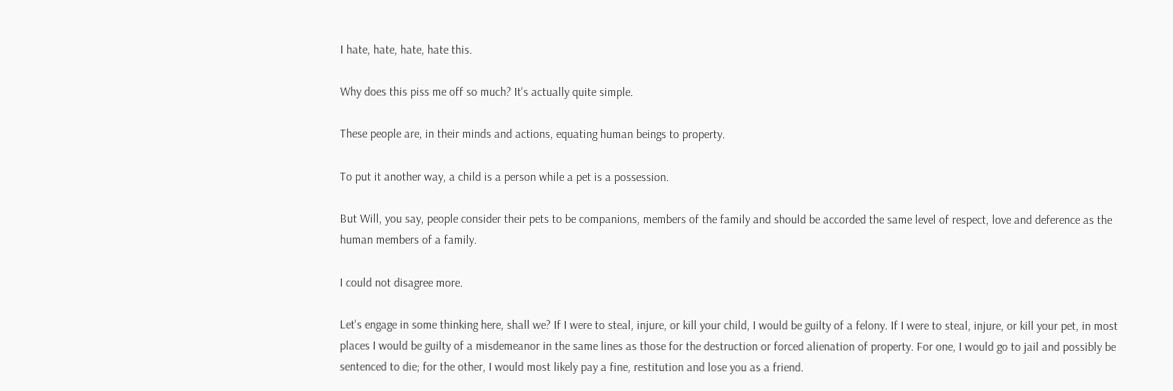I hate, hate, hate, hate this.

Why does this piss me off so much? It's actually quite simple.

These people are, in their minds and actions, equating human beings to property.

To put it another way, a child is a person while a pet is a possession.

But Will, you say, people consider their pets to be companions, members of the family and should be accorded the same level of respect, love and deference as the human members of a family.

I could not disagree more.

Let's engage in some thinking here, shall we? If I were to steal, injure, or kill your child, I would be guilty of a felony. If I were to steal, injure, or kill your pet, in most places I would be guilty of a misdemeanor in the same lines as those for the destruction or forced alienation of property. For one, I would go to jail and possibly be sentenced to die; for the other, I would most likely pay a fine, restitution and lose you as a friend.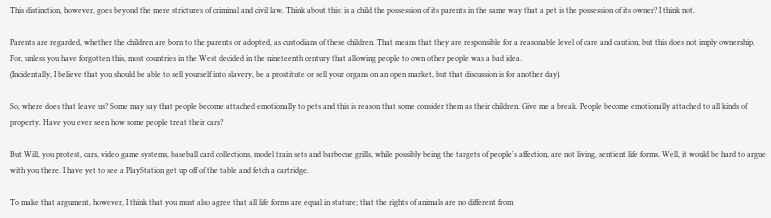This distinction, however, goes beyond the mere strictures of criminal and civil law. Think about this: is a child the possession of its parents in the same way that a pet is the possession of its owner? I think not.

Parents are regarded, whether the children are born to the parents or adopted, as custodians of these children. That means that they are responsible for a reasonable level of care and caution, but this does not imply ownership. For, unless you have forgotten this, most countries in the West decided in the nineteenth century that allowing people to own other people was a bad idea.
(Incidentally, I believe that you should be able to sell yourself into slavery, be a prostitute or sell your organs on an open market, but that discussion is for another day).

So, where does that leave us? Some may say that people become attached emotionally to pets and this is reason that some consider them as their children. Give me a break. People become emotionally attached to all kinds of property. Have you ever seen how some people treat their cars?

But Will, you protest, cars, video game systems, baseball card collections, model train sets and barbecue grills, while possibly being the targets of people's affection, are not living, sentient life forms. Well, it would be hard to argue with you there. I have yet to see a PlayStation get up off of the table and fetch a cartridge.

To make that argument, however, I think that you must also agree that all life forms are equal in stature; that the rights of animals are no different from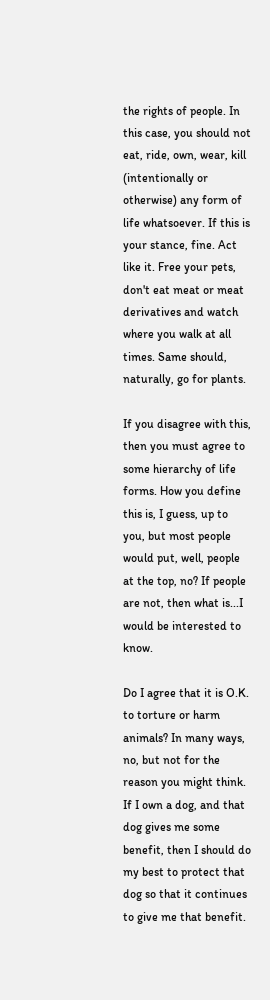the rights of people. In this case, you should not eat, ride, own, wear, kill (intentionally or otherwise) any form of life whatsoever. If this is your stance, fine. Act like it. Free your pets, don't eat meat or meat derivatives and watch where you walk at all times. Same should, naturally, go for plants.

If you disagree with this, then you must agree to some hierarchy of life forms. How you define this is, I guess, up to you, but most people would put, well, people at the top, no? If people are not, then what is...I would be interested to know.

Do I agree that it is O.K. to torture or harm animals? In many ways, no, but not for the reason you might think. If I own a dog, and that dog gives me some benefit, then I should do my best to protect that dog so that it continues to give me that benefit.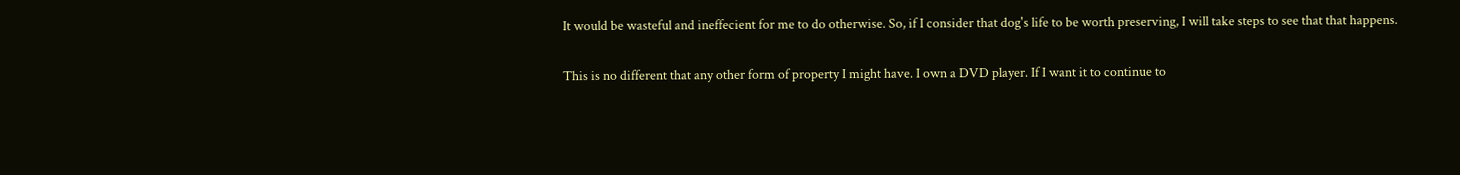It would be wasteful and ineffecient for me to do otherwise. So, if I consider that dog's life to be worth preserving, I will take steps to see that that happens.

This is no different that any other form of property I might have. I own a DVD player. If I want it to continue to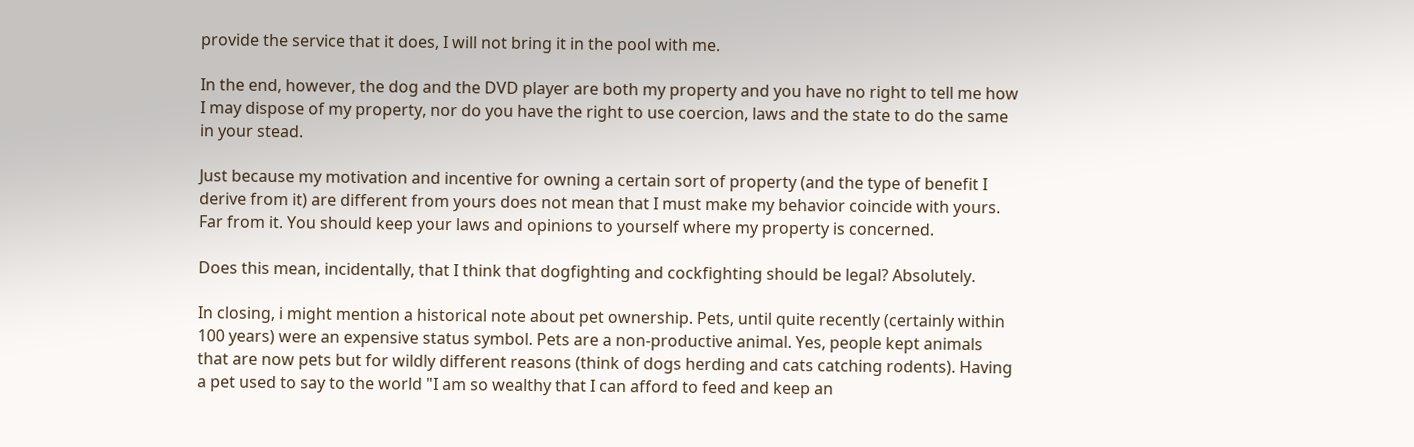provide the service that it does, I will not bring it in the pool with me.

In the end, however, the dog and the DVD player are both my property and you have no right to tell me how I may dispose of my property, nor do you have the right to use coercion, laws and the state to do the same in your stead.

Just because my motivation and incentive for owning a certain sort of property (and the type of benefit I derive from it) are different from yours does not mean that I must make my behavior coincide with yours. Far from it. You should keep your laws and opinions to yourself where my property is concerned.

Does this mean, incidentally, that I think that dogfighting and cockfighting should be legal? Absolutely.

In closing, i might mention a historical note about pet ownership. Pets, until quite recently (certainly within 100 years) were an expensive status symbol. Pets are a non-productive animal. Yes, people kept animals that are now pets but for wildly different reasons (think of dogs herding and cats catching rodents). Having a pet used to say to the world "I am so wealthy that I can afford to feed and keep an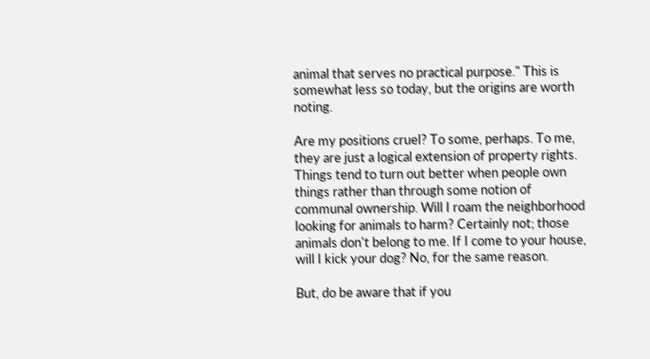animal that serves no practical purpose." This is somewhat less so today, but the origins are worth noting.

Are my positions cruel? To some, perhaps. To me, they are just a logical extension of property rights. Things tend to turn out better when people own things rather than through some notion of communal ownership. Will I roam the neighborhood looking for animals to harm? Certainly not; those animals don't belong to me. If I come to your house, will I kick your dog? No, for the same reason.

But, do be aware that if you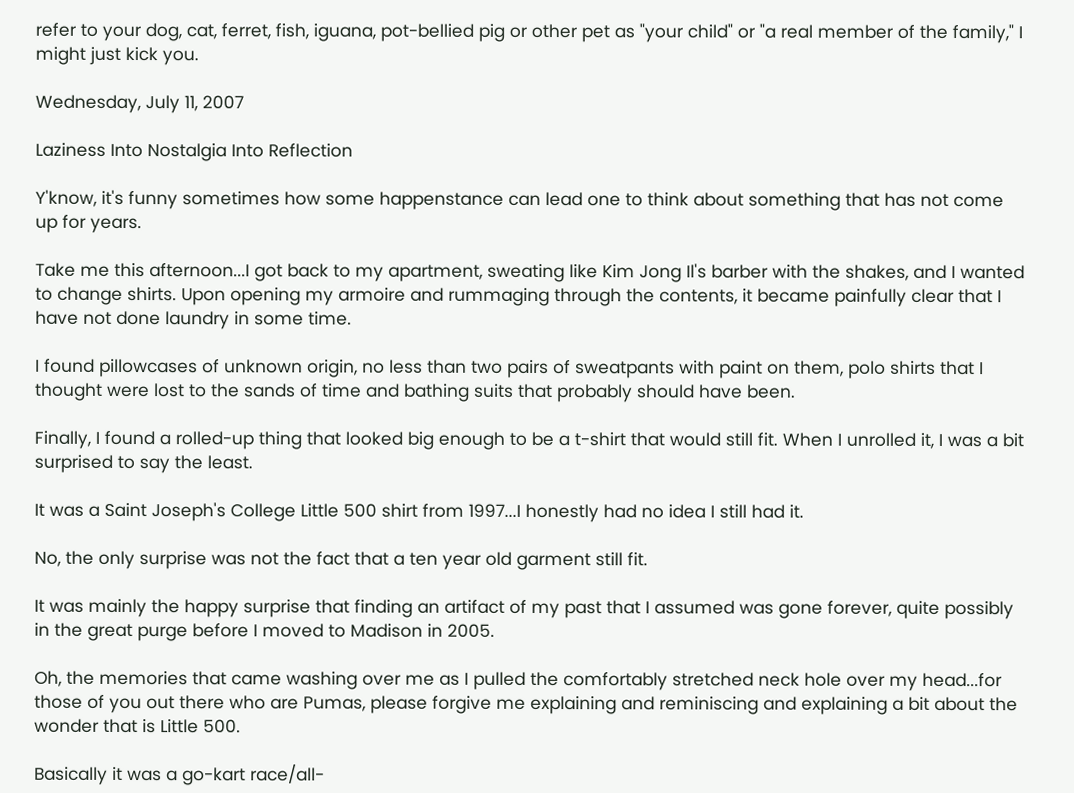refer to your dog, cat, ferret, fish, iguana, pot-bellied pig or other pet as "your child" or "a real member of the family," I might just kick you.

Wednesday, July 11, 2007

Laziness Into Nostalgia Into Reflection

Y'know, it's funny sometimes how some happenstance can lead one to think about something that has not come up for years.

Take me this afternoon...I got back to my apartment, sweating like Kim Jong Il's barber with the shakes, and I wanted to change shirts. Upon opening my armoire and rummaging through the contents, it became painfully clear that I have not done laundry in some time.

I found pillowcases of unknown origin, no less than two pairs of sweatpants with paint on them, polo shirts that I thought were lost to the sands of time and bathing suits that probably should have been.

Finally, I found a rolled-up thing that looked big enough to be a t-shirt that would still fit. When I unrolled it, I was a bit surprised to say the least.

It was a Saint Joseph's College Little 500 shirt from 1997...I honestly had no idea I still had it.

No, the only surprise was not the fact that a ten year old garment still fit.

It was mainly the happy surprise that finding an artifact of my past that I assumed was gone forever, quite possibly in the great purge before I moved to Madison in 2005.

Oh, the memories that came washing over me as I pulled the comfortably stretched neck hole over my head...for those of you out there who are Pumas, please forgive me explaining and reminiscing and explaining a bit about the wonder that is Little 500.

Basically it was a go-kart race/all-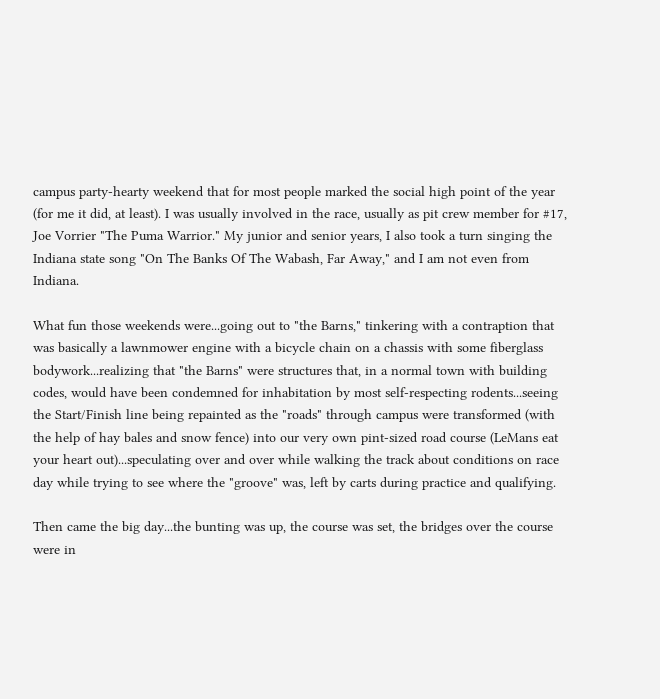campus party-hearty weekend that for most people marked the social high point of the year (for me it did, at least). I was usually involved in the race, usually as pit crew member for #17, Joe Vorrier "The Puma Warrior." My junior and senior years, I also took a turn singing the Indiana state song "On The Banks Of The Wabash, Far Away," and I am not even from Indiana.

What fun those weekends were...going out to "the Barns," tinkering with a contraption that was basically a lawnmower engine with a bicycle chain on a chassis with some fiberglass bodywork...realizing that "the Barns" were structures that, in a normal town with building codes, would have been condemned for inhabitation by most self-respecting rodents...seeing the Start/Finish line being repainted as the "roads" through campus were transformed (with the help of hay bales and snow fence) into our very own pint-sized road course (LeMans eat your heart out)...speculating over and over while walking the track about conditions on race day while trying to see where the "groove" was, left by carts during practice and qualifying.

Then came the big day...the bunting was up, the course was set, the bridges over the course were in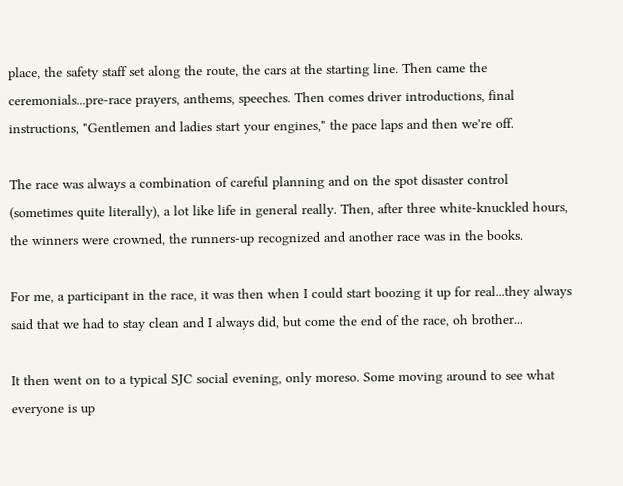place, the safety staff set along the route, the cars at the starting line. Then came the ceremonials...pre-race prayers, anthems, speeches. Then comes driver introductions, final instructions, "Gentlemen and ladies start your engines," the pace laps and then we're off.

The race was always a combination of careful planning and on the spot disaster control (sometimes quite literally), a lot like life in general really. Then, after three white-knuckled hours, the winners were crowned, the runners-up recognized and another race was in the books.

For me, a participant in the race, it was then when I could start boozing it up for real...they always said that we had to stay clean and I always did, but come the end of the race, oh brother...

It then went on to a typical SJC social evening, only moreso. Some moving around to see what everyone is up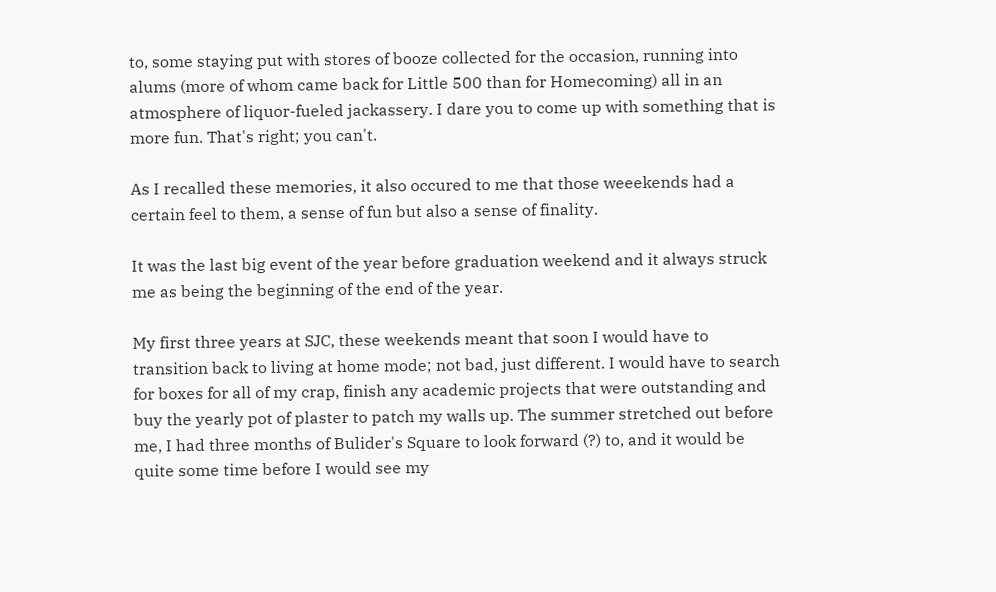to, some staying put with stores of booze collected for the occasion, running into alums (more of whom came back for Little 500 than for Homecoming) all in an atmosphere of liquor-fueled jackassery. I dare you to come up with something that is more fun. That's right; you can't.

As I recalled these memories, it also occured to me that those weeekends had a certain feel to them, a sense of fun but also a sense of finality.

It was the last big event of the year before graduation weekend and it always struck me as being the beginning of the end of the year.

My first three years at SJC, these weekends meant that soon I would have to transition back to living at home mode; not bad, just different. I would have to search for boxes for all of my crap, finish any academic projects that were outstanding and buy the yearly pot of plaster to patch my walls up. The summer stretched out before me, I had three months of Bulider's Square to look forward (?) to, and it would be quite some time before I would see my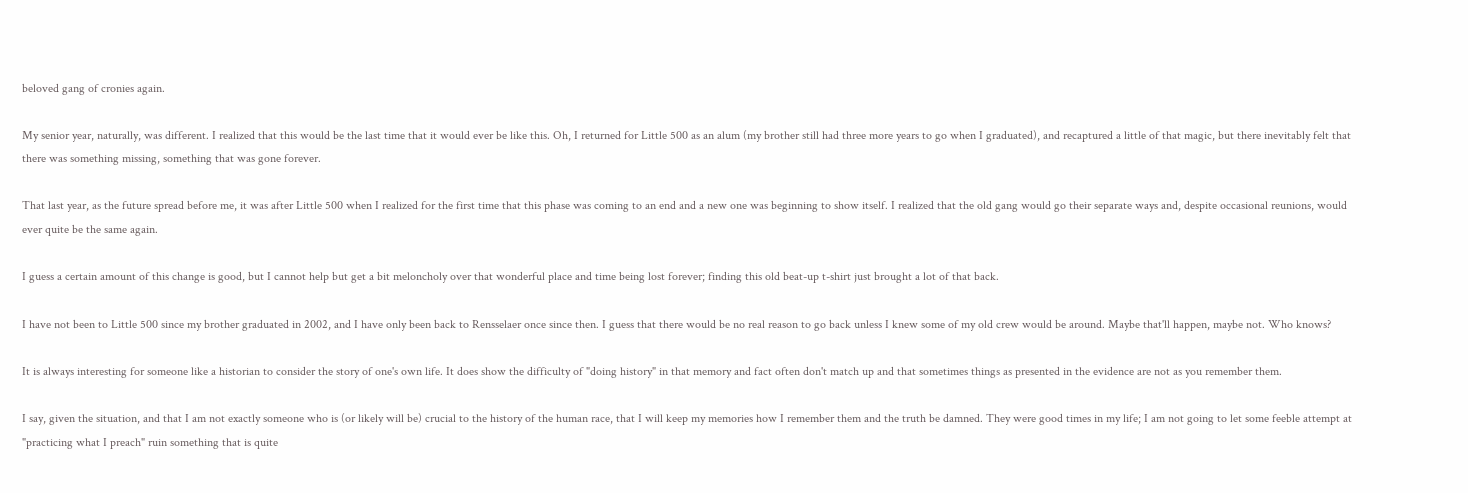beloved gang of cronies again.

My senior year, naturally, was different. I realized that this would be the last time that it would ever be like this. Oh, I returned for Little 500 as an alum (my brother still had three more years to go when I graduated), and recaptured a little of that magic, but there inevitably felt that there was something missing, something that was gone forever.

That last year, as the future spread before me, it was after Little 500 when I realized for the first time that this phase was coming to an end and a new one was beginning to show itself. I realized that the old gang would go their separate ways and, despite occasional reunions, would ever quite be the same again.

I guess a certain amount of this change is good, but I cannot help but get a bit meloncholy over that wonderful place and time being lost forever; finding this old beat-up t-shirt just brought a lot of that back.

I have not been to Little 500 since my brother graduated in 2002, and I have only been back to Rensselaer once since then. I guess that there would be no real reason to go back unless I knew some of my old crew would be around. Maybe that'll happen, maybe not. Who knows?

It is always interesting for someone like a historian to consider the story of one's own life. It does show the difficulty of "doing history" in that memory and fact often don't match up and that sometimes things as presented in the evidence are not as you remember them.

I say, given the situation, and that I am not exactly someone who is (or likely will be) crucial to the history of the human race, that I will keep my memories how I remember them and the truth be damned. They were good times in my life; I am not going to let some feeble attempt at "practicing what I preach" ruin something that is quite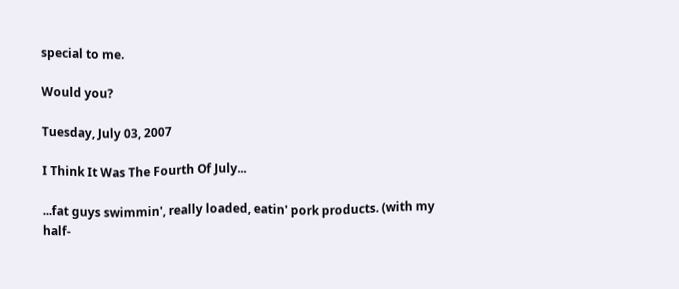special to me.

Would you?

Tuesday, July 03, 2007

I Think It Was The Fourth Of July...

...fat guys swimmin', really loaded, eatin' pork products. (with my half-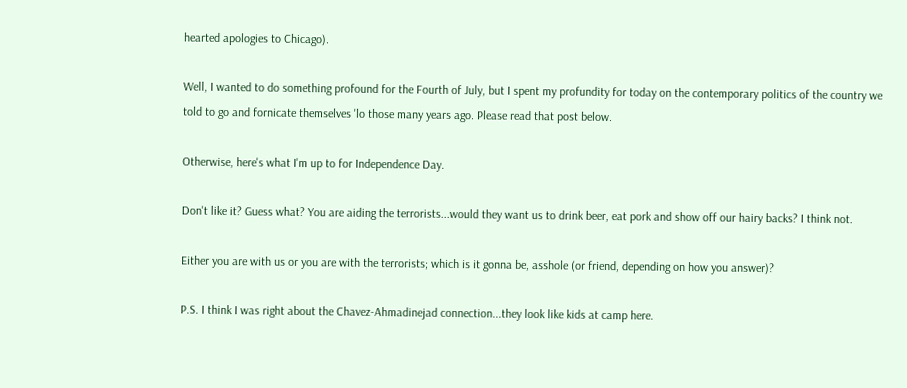hearted apologies to Chicago).

Well, I wanted to do something profound for the Fourth of July, but I spent my profundity for today on the contemporary politics of the country we told to go and fornicate themselves 'lo those many years ago. Please read that post below.

Otherwise, here's what I'm up to for Independence Day.

Don't like it? Guess what? You are aiding the terrorists...would they want us to drink beer, eat pork and show off our hairy backs? I think not.

Either you are with us or you are with the terrorists; which is it gonna be, asshole (or friend, depending on how you answer)?

P.S. I think I was right about the Chavez-Ahmadinejad connection...they look like kids at camp here.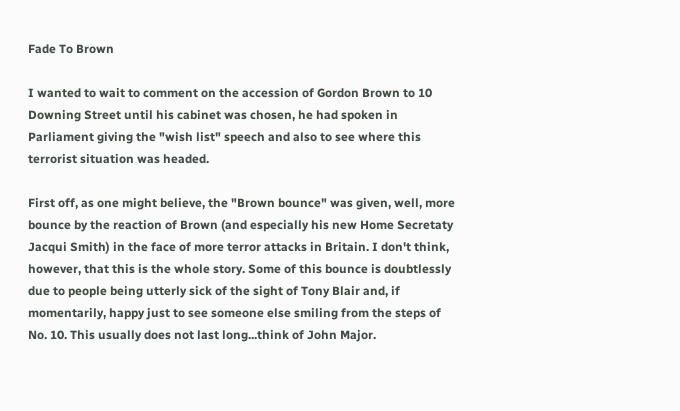Fade To Brown

I wanted to wait to comment on the accession of Gordon Brown to 10 Downing Street until his cabinet was chosen, he had spoken in Parliament giving the "wish list" speech and also to see where this terrorist situation was headed.

First off, as one might believe, the "Brown bounce" was given, well, more bounce by the reaction of Brown (and especially his new Home Secretaty Jacqui Smith) in the face of more terror attacks in Britain. I don't think, however, that this is the whole story. Some of this bounce is doubtlessly due to people being utterly sick of the sight of Tony Blair and, if momentarily, happy just to see someone else smiling from the steps of No. 10. This usually does not last long...think of John Major.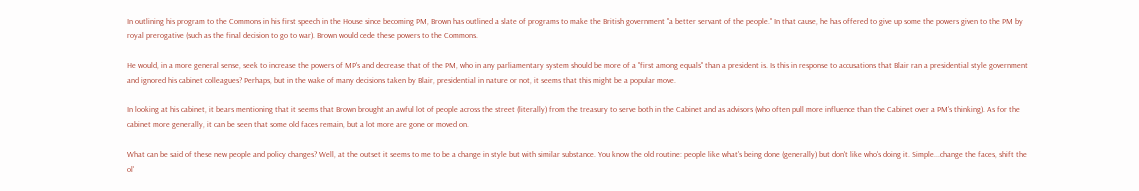In outlining his program to the Commons in his first speech in the House since becoming PM, Brown has outlined a slate of programs to make the British government "a better servant of the people." In that cause, he has offered to give up some the powers given to the PM by royal prerogative (such as the final decision to go to war). Brown would cede these powers to the Commons.

He would, in a more general sense, seek to increase the powers of MP's and decrease that of the PM, who in any parliamentary system should be more of a "first among equals" than a president is. Is this in response to accusations that Blair ran a presidential style government and ignored his cabinet colleagues? Perhaps, but in the wake of many decisions taken by Blair, presidential in nature or not, it seems that this might be a popular move.

In looking at his cabinet, it bears mentioning that it seems that Brown brought an awful lot of people across the street (literally) from the treasury to serve both in the Cabinet and as advisors (who often pull more influence than the Cabinet over a PM's thinking). As for the cabinet more generally, it can be seen that some old faces remain, but a lot more are gone or moved on.

What can be said of these new people and policy changes? Well, at the outset it seems to me to be a change in style but with similar substance. You know the old routine: people like what's being done (generally) but don't like who's doing it. Simple...change the faces, shift the ol'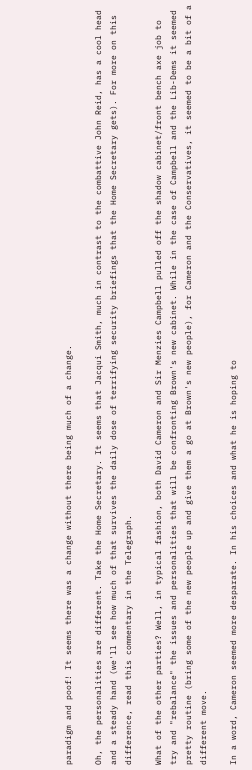paradigm and poof! It seems there was a change without there being much of a change.

Oh, the personalities are different. Take the Home Secretary. It seems that Jacqui Smith, much in contrast to the combattive John Reid, has a cool head and a steady hand (we'll see how much of that survives the daily dose of terrifying security briefings that the Home Secretary gets). For more on this difference, read this commentary in the Telegraph.

What of the other parties? Well, in typical fashion, both David Cameron and Sir Menzies Campbell pulled off the shadow cabinet/front bench axe job to try and "rebalance" the issues and personalities that will be confronting Brown's new cabinet. While in the case of Campbell and the Lib-Dems it seemed pretty routine (bring some of the new people up and give them a go at Brown's new people), for Cameron and the Conservatives, it seemed to be a bit of a different move.

In a word, Cameron seemed more desparate. In his choices and what he is hoping to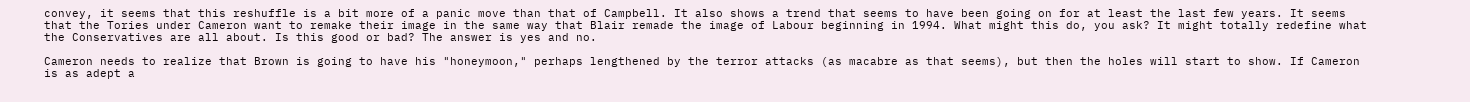convey, it seems that this reshuffle is a bit more of a panic move than that of Campbell. It also shows a trend that seems to have been going on for at least the last few years. It seems that the Tories under Cameron want to remake their image in the same way that Blair remade the image of Labour beginning in 1994. What might this do, you ask? It might totally redefine what the Conservatives are all about. Is this good or bad? The answer is yes and no.

Cameron needs to realize that Brown is going to have his "honeymoon," perhaps lengthened by the terror attacks (as macabre as that seems), but then the holes will start to show. If Cameron is as adept a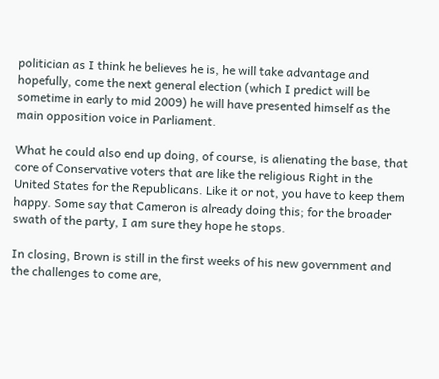politician as I think he believes he is, he will take advantage and hopefully, come the next general election (which I predict will be sometime in early to mid 2009) he will have presented himself as the main opposition voice in Parliament.

What he could also end up doing, of course, is alienating the base, that core of Conservative voters that are like the religious Right in the United States for the Republicans. Like it or not, you have to keep them happy. Some say that Cameron is already doing this; for the broader swath of the party, I am sure they hope he stops.

In closing, Brown is still in the first weeks of his new government and the challenges to come are,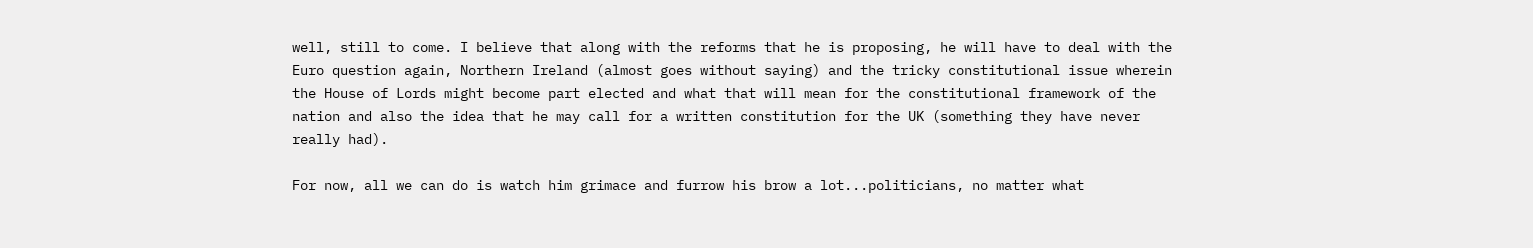well, still to come. I believe that along with the reforms that he is proposing, he will have to deal with the Euro question again, Northern Ireland (almost goes without saying) and the tricky constitutional issue wherein the House of Lords might become part elected and what that will mean for the constitutional framework of the nation and also the idea that he may call for a written constitution for the UK (something they have never really had).

For now, all we can do is watch him grimace and furrow his brow a lot...politicians, no matter what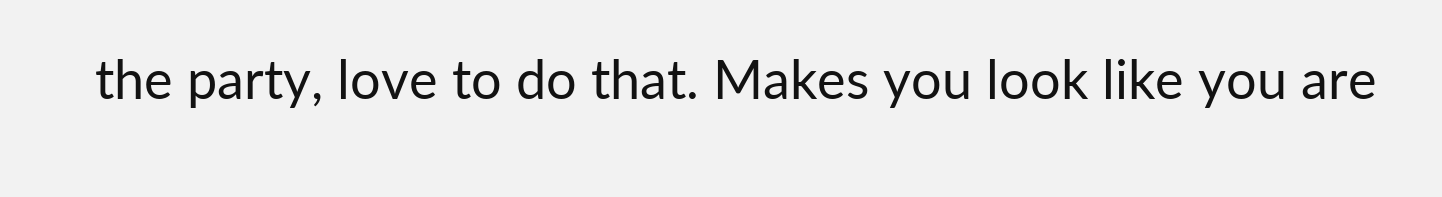the party, love to do that. Makes you look like you are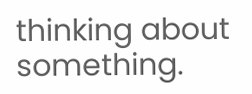thinking about something.